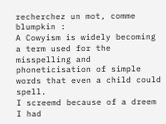recherchez un mot, comme blumpkin :
A Cowyism is widely becoming a term used for the misspelling and phoneticisation of simple words that even a child could spell.
I screemd because of a dreem I had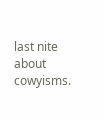last nite about cowyisms.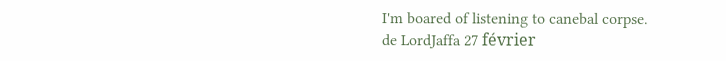I'm boared of listening to canebal corpse.
de LordJaffa 27 février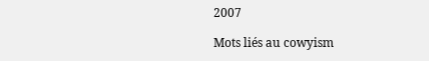2007

Mots liés au cowyism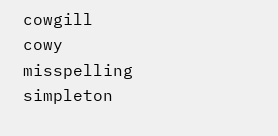cowgill cowy misspelling simpleton